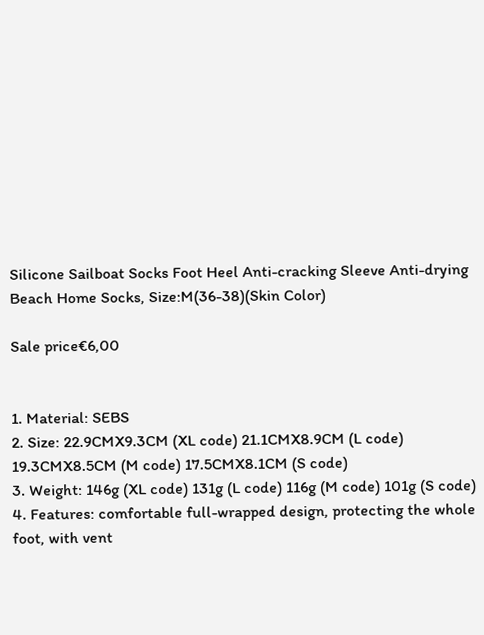Silicone Sailboat Socks Foot Heel Anti-cracking Sleeve Anti-drying Beach Home Socks, Size:M(36-38)(Skin Color)

Sale price€6,00


1. Material: SEBS
2. Size: 22.9CMX9.3CM (XL code) 21.1CMX8.9CM (L code) 19.3CMX8.5CM (M code) 17.5CMX8.1CM (S code)
3. Weight: 146g (XL code) 131g (L code) 116g (M code) 101g (S code)
4. Features: comfortable full-wrapped design, protecting the whole foot, with vent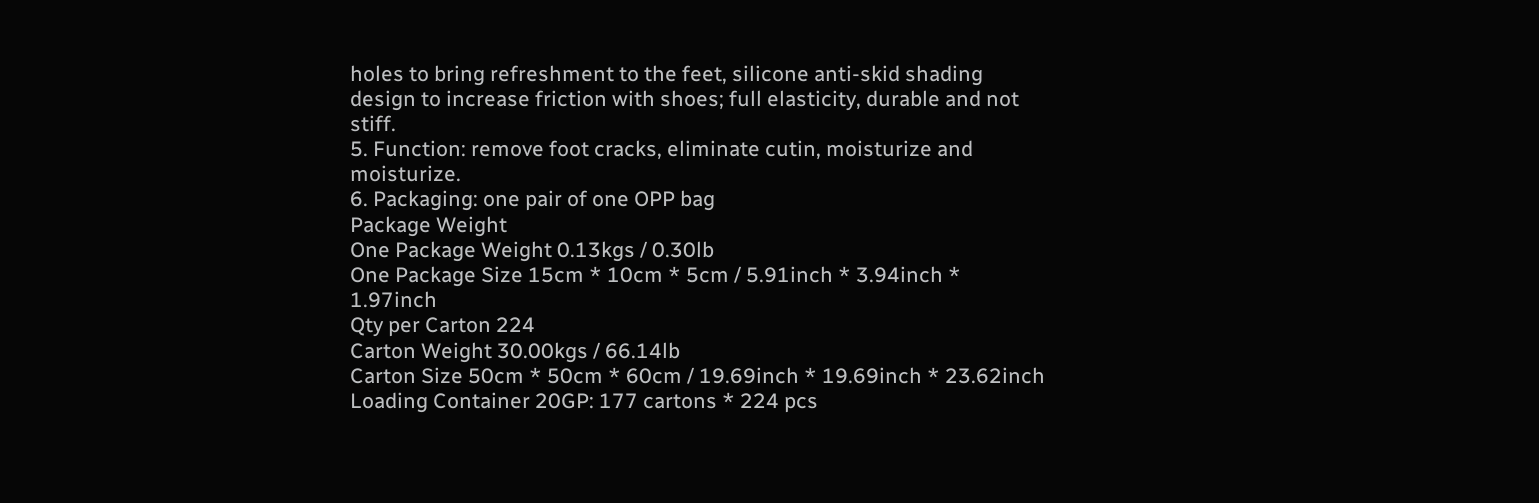holes to bring refreshment to the feet, silicone anti-skid shading design to increase friction with shoes; full elasticity, durable and not stiff.
5. Function: remove foot cracks, eliminate cutin, moisturize and moisturize.
6. Packaging: one pair of one OPP bag
Package Weight
One Package Weight 0.13kgs / 0.30lb
One Package Size 15cm * 10cm * 5cm / 5.91inch * 3.94inch * 1.97inch
Qty per Carton 224
Carton Weight 30.00kgs / 66.14lb
Carton Size 50cm * 50cm * 60cm / 19.69inch * 19.69inch * 23.62inch
Loading Container 20GP: 177 cartons * 224 pcs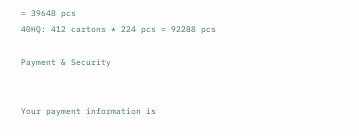= 39648 pcs
40HQ: 412 cartons * 224 pcs = 92288 pcs

Payment & Security


Your payment information is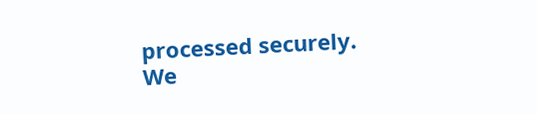processed securely. We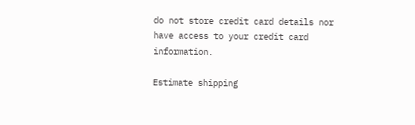do not store credit card details nor have access to your credit card information.

Estimate shipping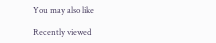You may also like

Recently viewed